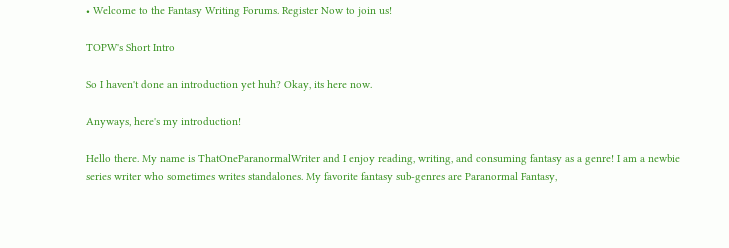• Welcome to the Fantasy Writing Forums. Register Now to join us!

TOPW's Short Intro

So I haven't done an introduction yet huh? Okay, its here now.

Anyways, here's my introduction!

Hello there. My name is ThatOneParanormalWriter and I enjoy reading, writing, and consuming fantasy as a genre! I am a newbie series writer who sometimes writes standalones. My favorite fantasy sub-genres are Paranormal Fantasy,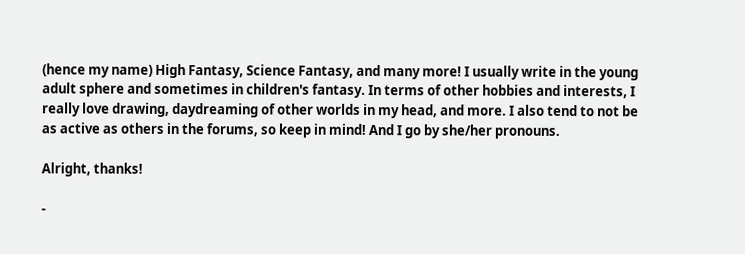(hence my name) High Fantasy, Science Fantasy, and many more! I usually write in the young adult sphere and sometimes in children's fantasy. In terms of other hobbies and interests, I really love drawing, daydreaming of other worlds in my head, and more. I also tend to not be as active as others in the forums, so keep in mind! And I go by she/her pronouns.

Alright, thanks!

-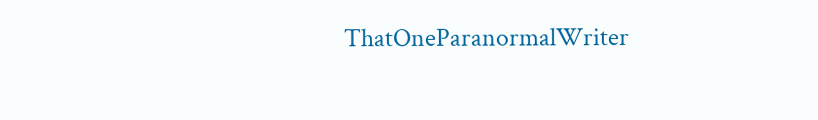ThatOneParanormalWriter